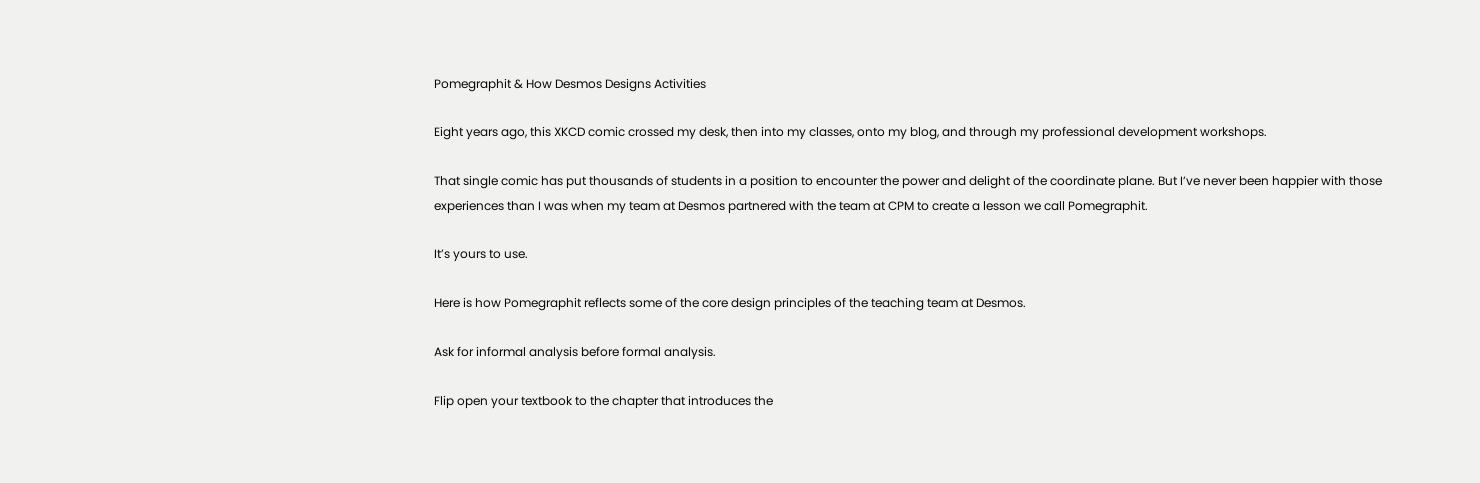Pomegraphit & How Desmos Designs Activities

Eight years ago, this XKCD comic crossed my desk, then into my classes, onto my blog, and through my professional development workshops.

That single comic has put thousands of students in a position to encounter the power and delight of the coordinate plane. But I’ve never been happier with those experiences than I was when my team at Desmos partnered with the team at CPM to create a lesson we call Pomegraphit.

It’s yours to use.

Here is how Pomegraphit reflects some of the core design principles of the teaching team at Desmos.

Ask for informal analysis before formal analysis.

Flip open your textbook to the chapter that introduces the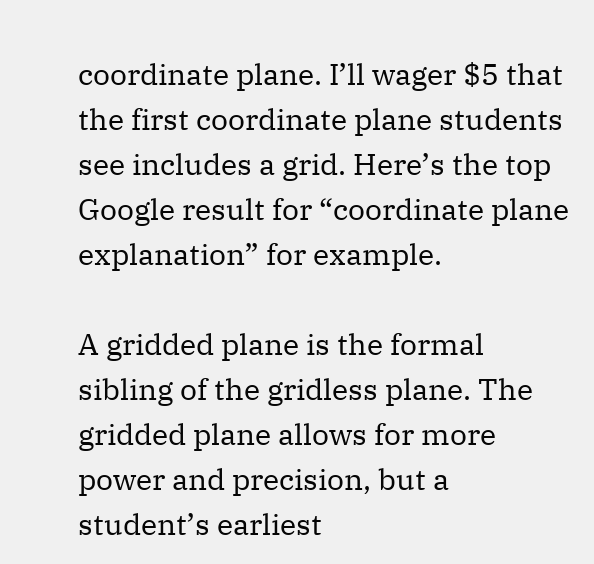coordinate plane. I’ll wager $5 that the first coordinate plane students see includes a grid. Here’s the top Google result for “coordinate plane explanation” for example.

A gridded plane is the formal sibling of the gridless plane. The gridded plane allows for more power and precision, but a student’s earliest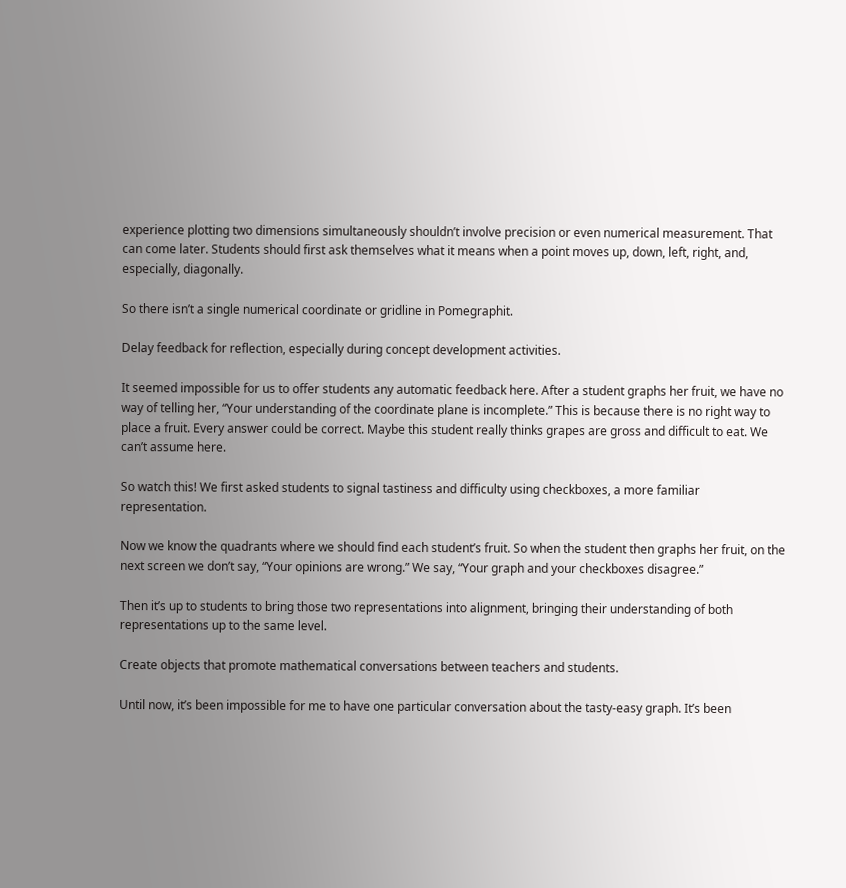experience plotting two dimensions simultaneously shouldn’t involve precision or even numerical measurement. That can come later. Students should first ask themselves what it means when a point moves up, down, left, right, and, especially, diagonally.

So there isn’t a single numerical coordinate or gridline in Pomegraphit.

Delay feedback for reflection, especially during concept development activities.

It seemed impossible for us to offer students any automatic feedback here. After a student graphs her fruit, we have no way of telling her, “Your understanding of the coordinate plane is incomplete.” This is because there is no right way to place a fruit. Every answer could be correct. Maybe this student really thinks grapes are gross and difficult to eat. We can’t assume here.

So watch this! We first asked students to signal tastiness and difficulty using checkboxes, a more familiar representation.

Now we know the quadrants where we should find each student’s fruit. So when the student then graphs her fruit, on the next screen we don’t say, “Your opinions are wrong.” We say, “Your graph and your checkboxes disagree.”

Then it’s up to students to bring those two representations into alignment, bringing their understanding of both representations up to the same level.

Create objects that promote mathematical conversations between teachers and students.

Until now, it’s been impossible for me to have one particular conversation about the tasty-easy graph. It’s been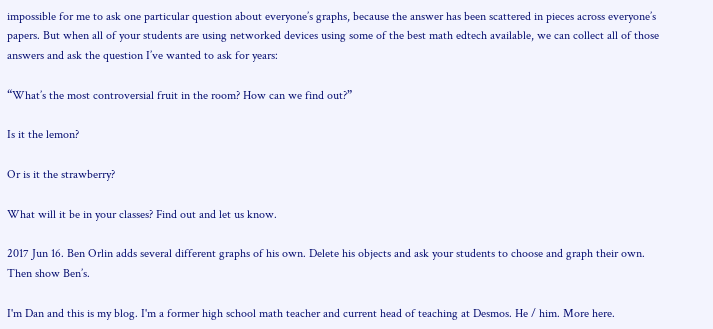impossible for me to ask one particular question about everyone’s graphs, because the answer has been scattered in pieces across everyone’s papers. But when all of your students are using networked devices using some of the best math edtech available, we can collect all of those answers and ask the question I’ve wanted to ask for years:

“What’s the most controversial fruit in the room? How can we find out?”

Is it the lemon?

Or is it the strawberry?

What will it be in your classes? Find out and let us know.

2017 Jun 16. Ben Orlin adds several different graphs of his own. Delete his objects and ask your students to choose and graph their own. Then show Ben’s.

I'm Dan and this is my blog. I'm a former high school math teacher and current head of teaching at Desmos. He / him. More here.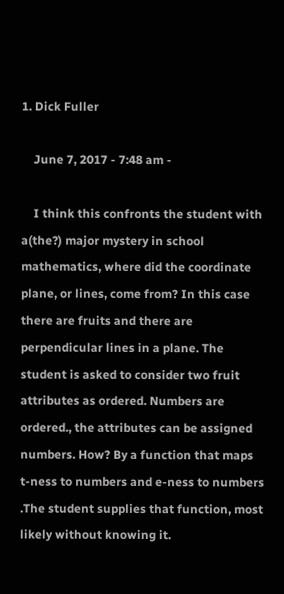1. Dick Fuller

    June 7, 2017 - 7:48 am -

    I think this confronts the student with a(the?) major mystery in school mathematics, where did the coordinate plane, or lines, come from? In this case there are fruits and there are perpendicular lines in a plane. The student is asked to consider two fruit attributes as ordered. Numbers are ordered., the attributes can be assigned numbers. How? By a function that maps t-ness to numbers and e-ness to numbers .The student supplies that function, most likely without knowing it.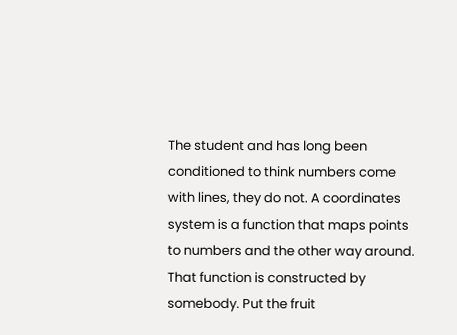The student and has long been conditioned to think numbers come with lines, they do not. A coordinates system is a function that maps points to numbers and the other way around. That function is constructed by somebody. Put the fruit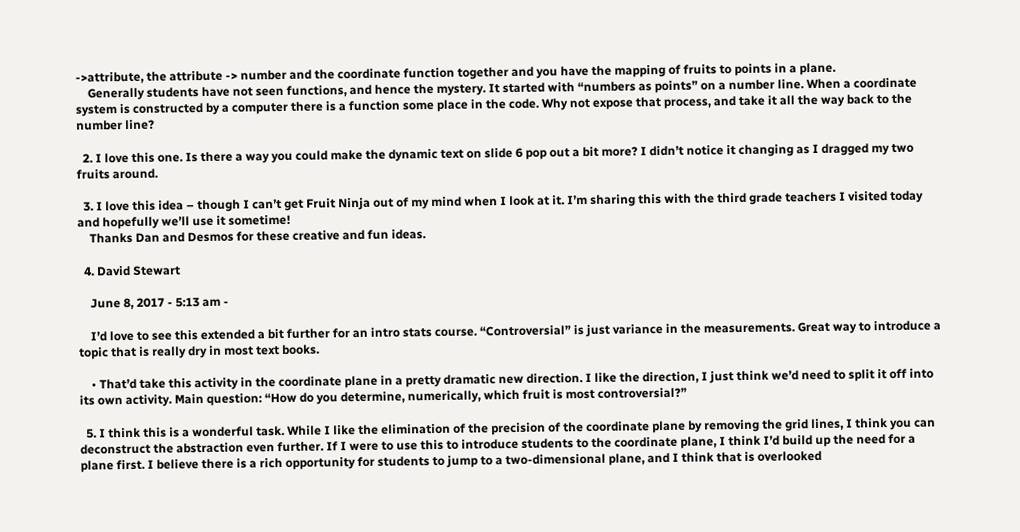->attribute, the attribute -> number and the coordinate function together and you have the mapping of fruits to points in a plane.
    Generally students have not seen functions, and hence the mystery. It started with “numbers as points” on a number line. When a coordinate system is constructed by a computer there is a function some place in the code. Why not expose that process, and take it all the way back to the number line?

  2. I love this one. Is there a way you could make the dynamic text on slide 6 pop out a bit more? I didn’t notice it changing as I dragged my two fruits around.

  3. I love this idea – though I can’t get Fruit Ninja out of my mind when I look at it. I’m sharing this with the third grade teachers I visited today and hopefully we’ll use it sometime!
    Thanks Dan and Desmos for these creative and fun ideas.

  4. David Stewart

    June 8, 2017 - 5:13 am -

    I’d love to see this extended a bit further for an intro stats course. “Controversial” is just variance in the measurements. Great way to introduce a topic that is really dry in most text books.

    • That’d take this activity in the coordinate plane in a pretty dramatic new direction. I like the direction, I just think we’d need to split it off into its own activity. Main question: “How do you determine, numerically, which fruit is most controversial?”

  5. I think this is a wonderful task. While I like the elimination of the precision of the coordinate plane by removing the grid lines, I think you can deconstruct the abstraction even further. If I were to use this to introduce students to the coordinate plane, I think I’d build up the need for a plane first. I believe there is a rich opportunity for students to jump to a two-dimensional plane, and I think that is overlooked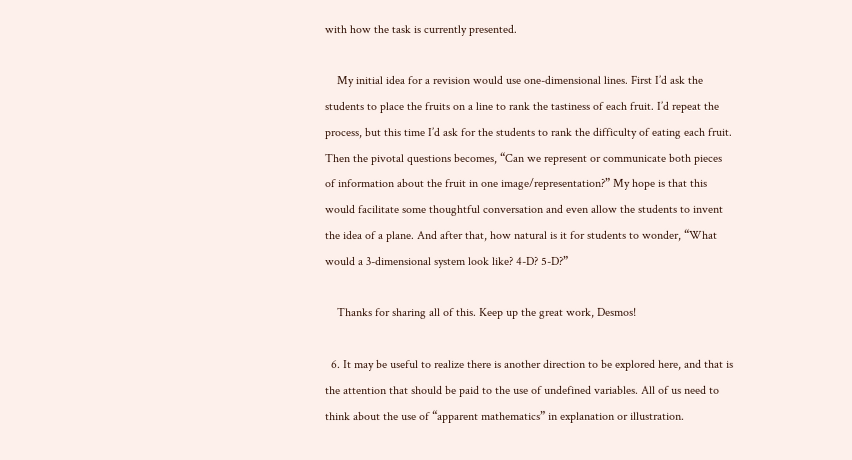with how the task is currently presented.

    My initial idea for a revision would use one-dimensional lines. First I’d ask the students to place the fruits on a line to rank the tastiness of each fruit. I’d repeat the process, but this time I’d ask for the students to rank the difficulty of eating each fruit. Then the pivotal questions becomes, “Can we represent or communicate both pieces of information about the fruit in one image/representation?” My hope is that this would facilitate some thoughtful conversation and even allow the students to invent the idea of a plane. And after that, how natural is it for students to wonder, “What would a 3-dimensional system look like? 4-D? 5-D?”

    Thanks for sharing all of this. Keep up the great work, Desmos!

  6. It may be useful to realize there is another direction to be explored here, and that is the attention that should be paid to the use of undefined variables. All of us need to think about the use of “apparent mathematics” in explanation or illustration.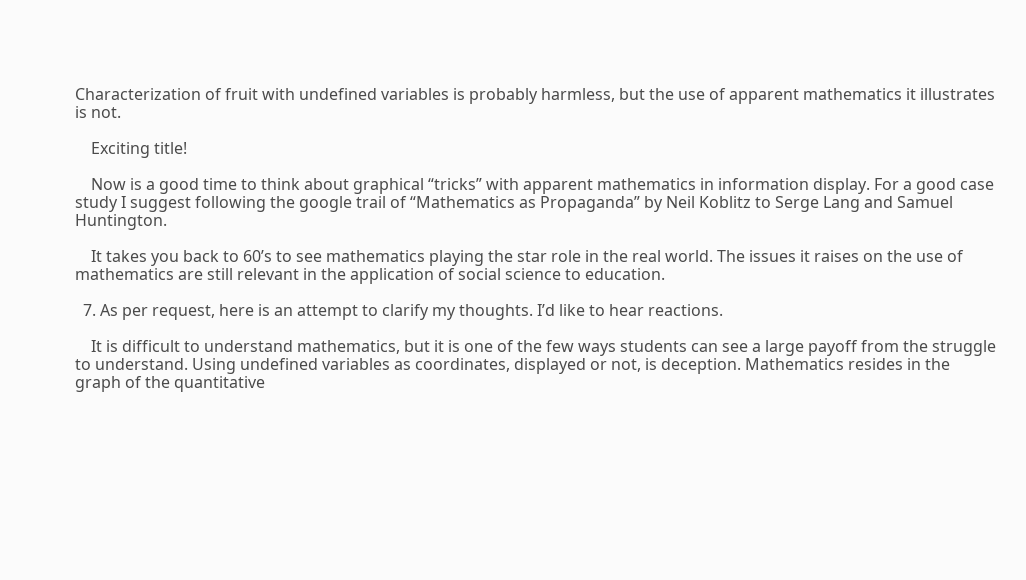Characterization of fruit with undefined variables is probably harmless, but the use of apparent mathematics it illustrates is not.

    Exciting title!

    Now is a good time to think about graphical “tricks” with apparent mathematics in information display. For a good case study I suggest following the google trail of “Mathematics as Propaganda” by Neil Koblitz to Serge Lang and Samuel Huntington.

    It takes you back to 60’s to see mathematics playing the star role in the real world. The issues it raises on the use of mathematics are still relevant in the application of social science to education.

  7. As per request, here is an attempt to clarify my thoughts. I’d like to hear reactions.

    It is difficult to understand mathematics, but it is one of the few ways students can see a large payoff from the struggle to understand. Using undefined variables as coordinates, displayed or not, is deception. Mathematics resides in the graph of the quantitative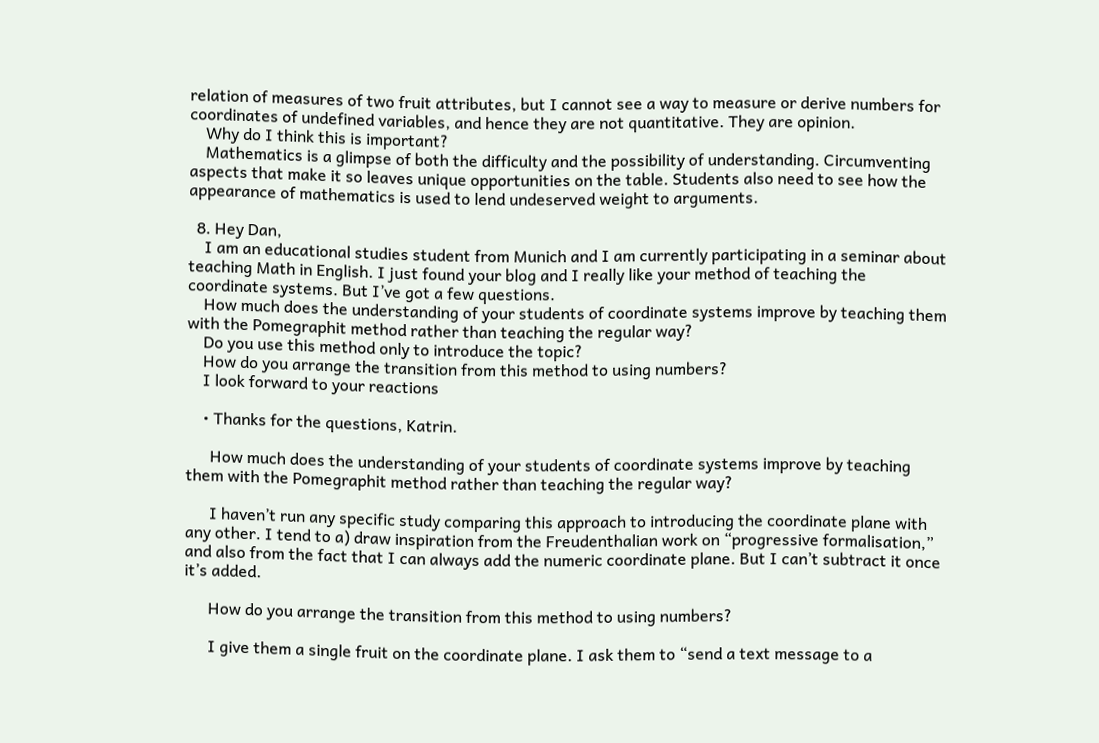relation of measures of two fruit attributes, but I cannot see a way to measure or derive numbers for coordinates of undefined variables, and hence they are not quantitative. They are opinion.
    Why do I think this is important?
    Mathematics is a glimpse of both the difficulty and the possibility of understanding. Circumventing aspects that make it so leaves unique opportunities on the table. Students also need to see how the appearance of mathematics is used to lend undeserved weight to arguments.

  8. Hey Dan,
    I am an educational studies student from Munich and I am currently participating in a seminar about teaching Math in English. I just found your blog and I really like your method of teaching the coordinate systems. But I’ve got a few questions.
    How much does the understanding of your students of coordinate systems improve by teaching them with the Pomegraphit method rather than teaching the regular way?
    Do you use this method only to introduce the topic?
    How do you arrange the transition from this method to using numbers?
    I look forward to your reactions

    • Thanks for the questions, Katrin.

      How much does the understanding of your students of coordinate systems improve by teaching them with the Pomegraphit method rather than teaching the regular way?

      I haven’t run any specific study comparing this approach to introducing the coordinate plane with any other. I tend to a) draw inspiration from the Freudenthalian work on “progressive formalisation,” and also from the fact that I can always add the numeric coordinate plane. But I can’t subtract it once it’s added.

      How do you arrange the transition from this method to using numbers?

      I give them a single fruit on the coordinate plane. I ask them to “send a text message to a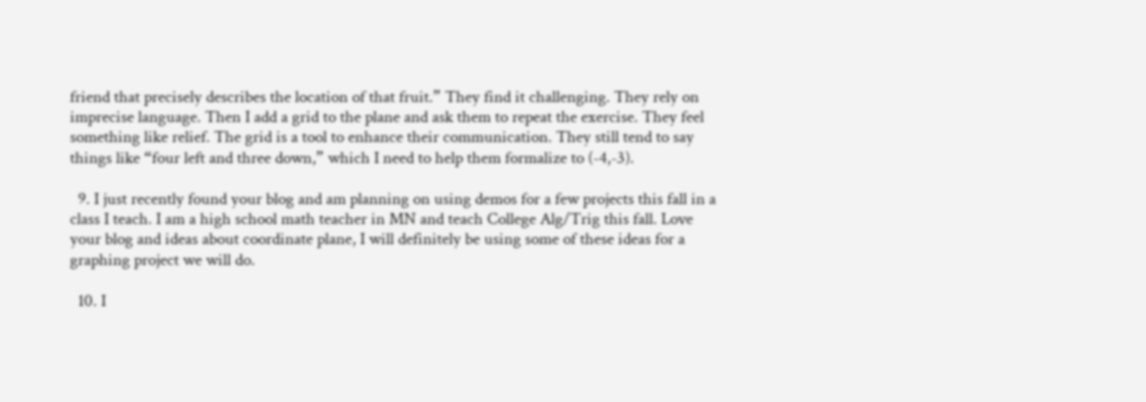friend that precisely describes the location of that fruit.” They find it challenging. They rely on imprecise language. Then I add a grid to the plane and ask them to repeat the exercise. They feel something like relief. The grid is a tool to enhance their communication. They still tend to say things like “four left and three down,” which I need to help them formalize to (-4,-3).

  9. I just recently found your blog and am planning on using demos for a few projects this fall in a class I teach. I am a high school math teacher in MN and teach College Alg/Trig this fall. Love your blog and ideas about coordinate plane, I will definitely be using some of these ideas for a graphing project we will do.

  10. I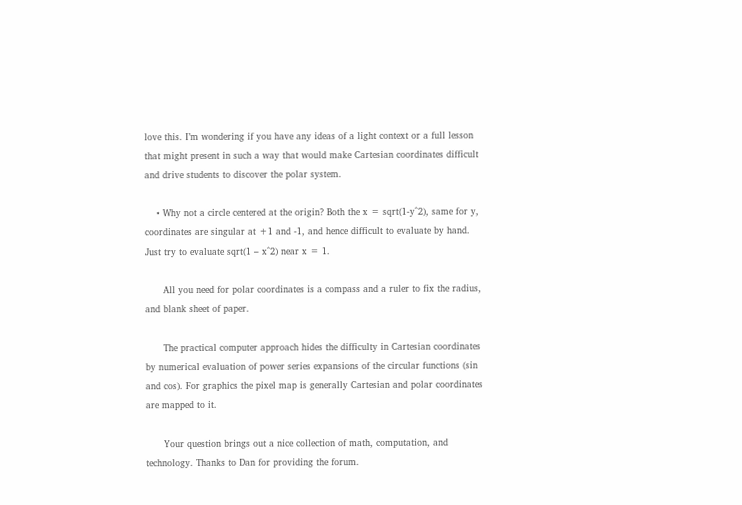love this. I’m wondering if you have any ideas of a light context or a full lesson that might present in such a way that would make Cartesian coordinates difficult and drive students to discover the polar system.

    • Why not a circle centered at the origin? Both the x = sqrt(1-y^2), same for y, coordinates are singular at +1 and -1, and hence difficult to evaluate by hand. Just try to evaluate sqrt(1 – x^2) near x = 1.

      All you need for polar coordinates is a compass and a ruler to fix the radius, and blank sheet of paper.

      The practical computer approach hides the difficulty in Cartesian coordinates by numerical evaluation of power series expansions of the circular functions (sin and cos). For graphics the pixel map is generally Cartesian and polar coordinates are mapped to it.

      Your question brings out a nice collection of math, computation, and technology. Thanks to Dan for providing the forum.